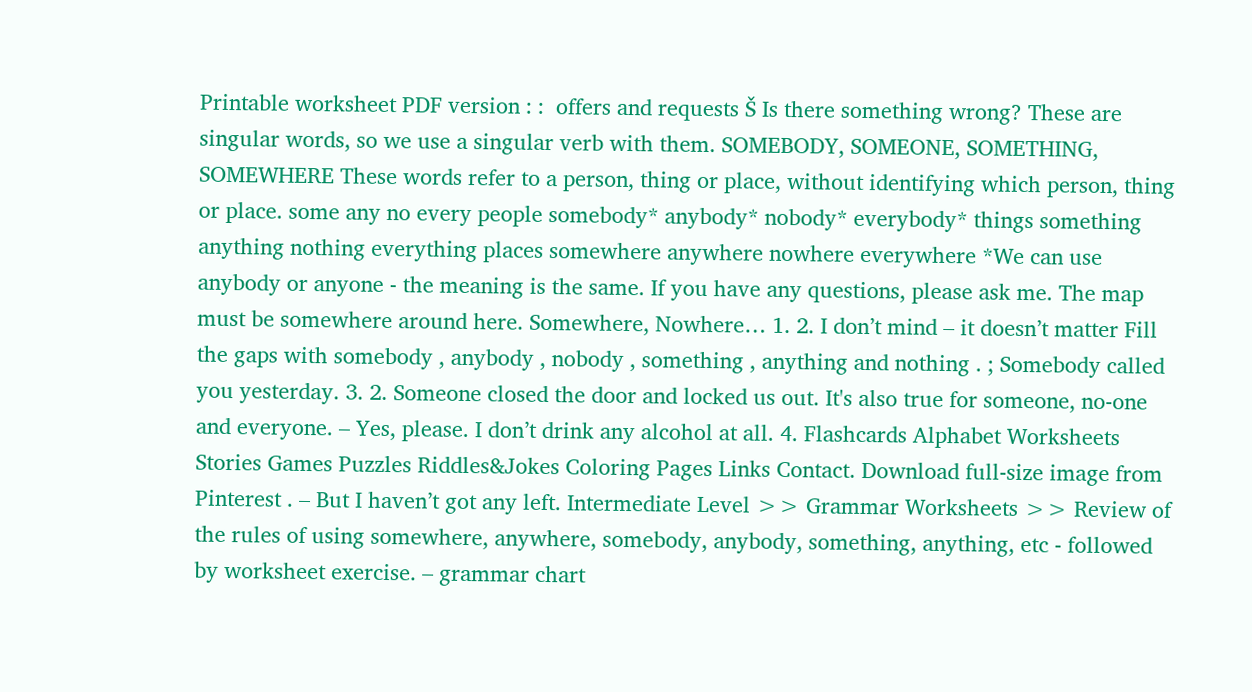Printable worksheet PDF version : :  offers and requests Š Is there something wrong? These are singular words, so we use a singular verb with them. SOMEBODY, SOMEONE, SOMETHING, SOMEWHERE These words refer to a person, thing or place, without identifying which person, thing or place. some any no every people somebody* anybody* nobody* everybody* things something anything nothing everything places somewhere anywhere nowhere everywhere *We can use anybody or anyone - the meaning is the same. If you have any questions, please ask me. The map must be somewhere around here. Somewhere, Nowhere… 1. 2. I don’t mind – it doesn’t matter Fill the gaps with somebody , anybody , nobody , something , anything and nothing . ; Somebody called you yesterday. 3. 2. Someone closed the door and locked us out. It's also true for someone, no-one and everyone. – Yes, please. I don’t drink any alcohol at all. 4. Flashcards Alphabet Worksheets Stories Games Puzzles Riddles&Jokes Coloring Pages Links Contact. Download full-size image from Pinterest . – But I haven’t got any left. Intermediate Level >> Grammar Worksheets >> Review of the rules of using somewhere, anywhere, somebody, anybody, something, anything, etc - followed by worksheet exercise. – grammar chart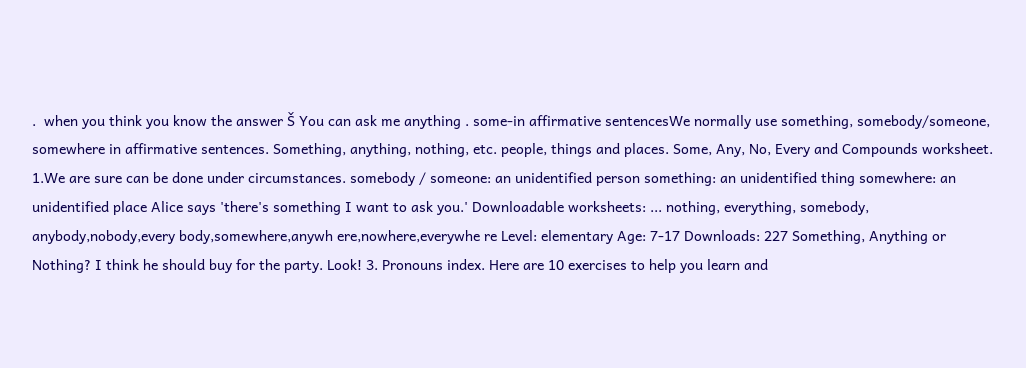.  when you think you know the answer Š You can ask me anything . some-in affirmative sentencesWe normally use something, somebody/someone, somewhere in affirmative sentences. Something, anything, nothing, etc. people, things and places. Some, Any, No, Every and Compounds worksheet. 1.We are sure can be done under circumstances. somebody / someone: an unidentified person something: an unidentified thing somewhere: an unidentified place Alice says 'there's something I want to ask you.' Downloadable worksheets: ... nothing, everything, somebody, anybody,nobody,every body,somewhere,anywh ere,nowhere,everywhe re Level: elementary Age: 7-17 Downloads: 227 Something, Anything or Nothing? I think he should buy for the party. Look! 3. Pronouns index. Here are 10 exercises to help you learn and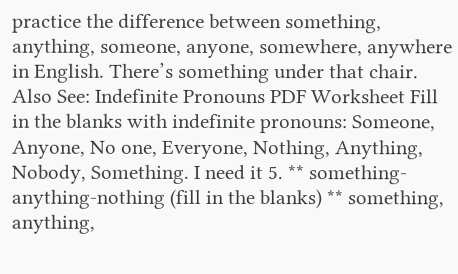practice the difference between something, anything, someone, anyone, somewhere, anywhere in English. There’s something under that chair. Also See: Indefinite Pronouns PDF Worksheet Fill in the blanks with indefinite pronouns: Someone, Anyone, No one, Everyone, Nothing, Anything, Nobody, Something. I need it 5. ** something-anything-nothing (fill in the blanks) ** something, anything,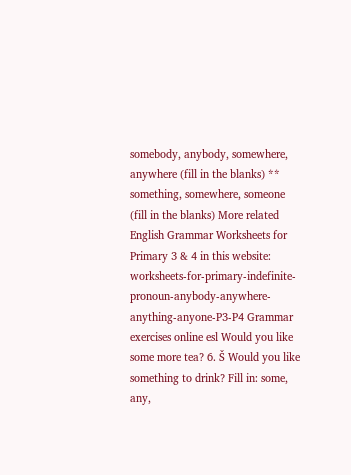somebody, anybody, somewhere, anywhere (fill in the blanks) ** something, somewhere, someone (fill in the blanks) More related English Grammar Worksheets for Primary 3 & 4 in this website: worksheets-for-primary-indefinite-pronoun-anybody-anywhere-anything-anyone-P3-P4 Grammar exercises online esl Would you like some more tea? 6. Š Would you like something to drink? Fill in: some, any,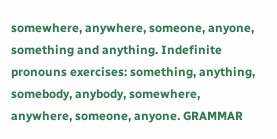somewhere, anywhere, someone, anyone, something and anything. Indefinite pronouns exercises: something, anything, somebody, anybody, somewhere, anywhere, someone, anyone. GRAMMAR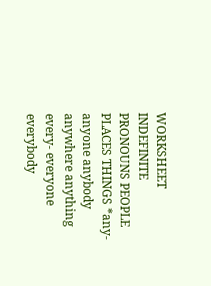WORKSHEET INDEFINITE PRONOUNS PEOPLE PLACES THINGS *any- anyone anybody anywhere anything every- everyone everybody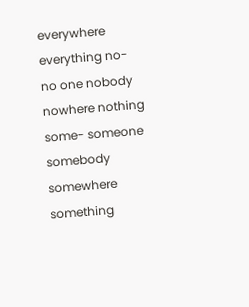everywhere everything no- no one nobody nowhere nothing some- someone somebody somewhere something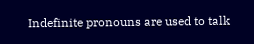Indefinite pronouns are used to talk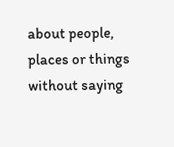about people, places or things without saying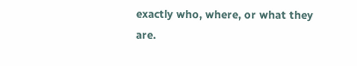exactly who, where, or what they are.